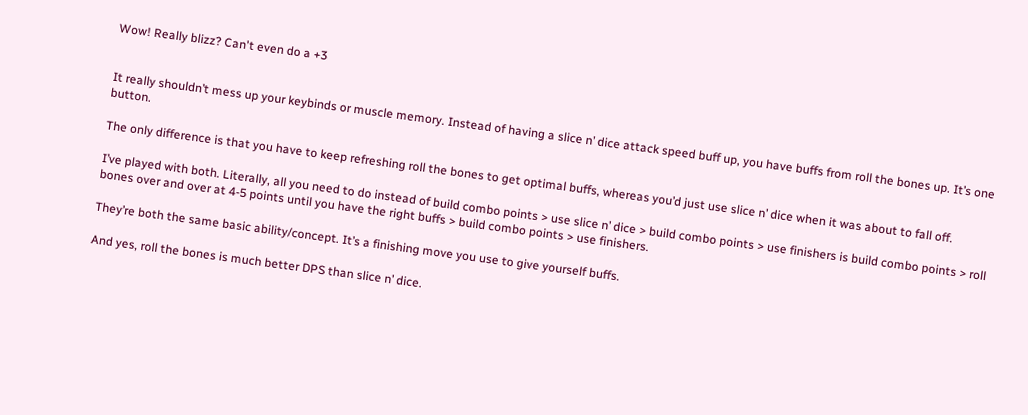Wow! Really blizz? Can't even do a +3


It really shouldn’t mess up your keybinds or muscle memory. Instead of having a slice n’ dice attack speed buff up, you have buffs from roll the bones up. It’s one button.

The only difference is that you have to keep refreshing roll the bones to get optimal buffs, whereas you’d just use slice n’ dice when it was about to fall off.

I’ve played with both. Literally, all you need to do instead of build combo points > use slice n’ dice > build combo points > use finishers is build combo points > roll bones over and over at 4-5 points until you have the right buffs > build combo points > use finishers.

They’re both the same basic ability/concept. It’s a finishing move you use to give yourself buffs.

And yes, roll the bones is much better DPS than slice n’ dice.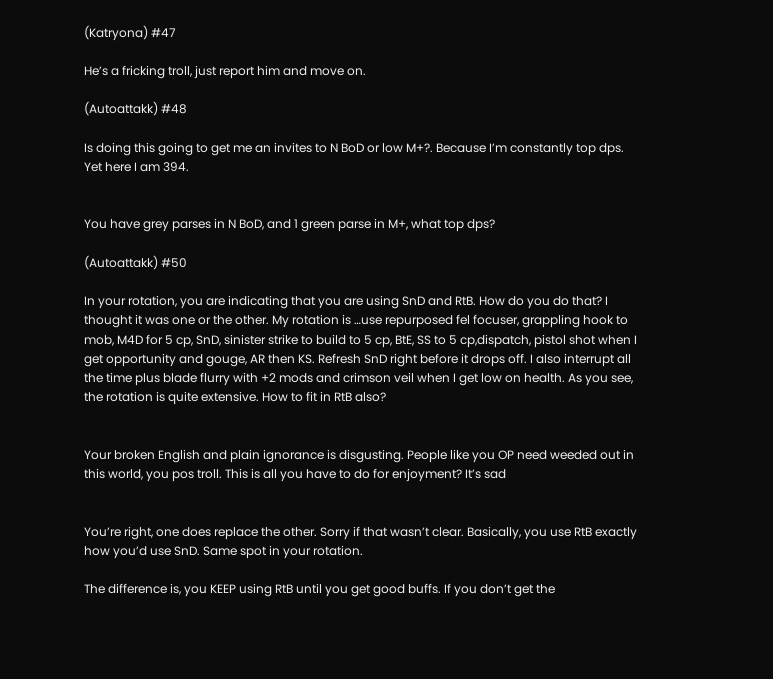(Katryona) #47

He’s a fricking troll, just report him and move on.

(Autoattakk) #48

Is doing this going to get me an invites to N BoD or low M+?. Because I’m constantly top dps. Yet here I am 394.


You have grey parses in N BoD, and 1 green parse in M+, what top dps?

(Autoattakk) #50

In your rotation, you are indicating that you are using SnD and RtB. How do you do that? I thought it was one or the other. My rotation is …use repurposed fel focuser, grappling hook to mob, M4D for 5 cp, SnD, sinister strike to build to 5 cp, BtE, SS to 5 cp,dispatch, pistol shot when I get opportunity and gouge, AR then KS. Refresh SnD right before it drops off. I also interrupt all the time plus blade flurry with +2 mods and crimson veil when I get low on health. As you see, the rotation is quite extensive. How to fit in RtB also?


Your broken English and plain ignorance is disgusting. People like you OP need weeded out in this world, you pos troll. This is all you have to do for enjoyment? It’s sad


You’re right, one does replace the other. Sorry if that wasn’t clear. Basically, you use RtB exactly how you’d use SnD. Same spot in your rotation.

The difference is, you KEEP using RtB until you get good buffs. If you don’t get the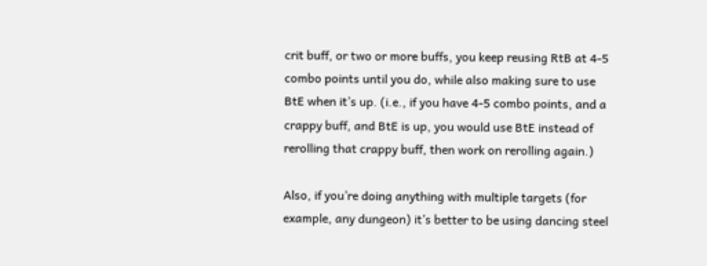crit buff, or two or more buffs, you keep reusing RtB at 4-5 combo points until you do, while also making sure to use BtE when it’s up. (i.e., if you have 4-5 combo points, and a crappy buff, and BtE is up, you would use BtE instead of rerolling that crappy buff, then work on rerolling again.)

Also, if you’re doing anything with multiple targets (for example, any dungeon) it’s better to be using dancing steel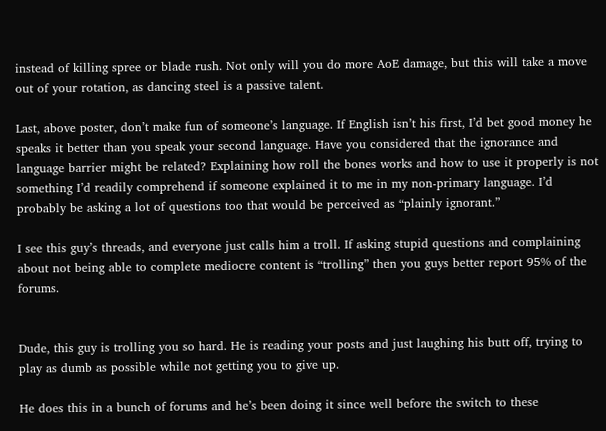instead of killing spree or blade rush. Not only will you do more AoE damage, but this will take a move out of your rotation, as dancing steel is a passive talent.

Last, above poster, don’t make fun of someone’s language. If English isn’t his first, I’d bet good money he speaks it better than you speak your second language. Have you considered that the ignorance and language barrier might be related? Explaining how roll the bones works and how to use it properly is not something I’d readily comprehend if someone explained it to me in my non-primary language. I’d probably be asking a lot of questions too that would be perceived as “plainly ignorant.”

I see this guy’s threads, and everyone just calls him a troll. If asking stupid questions and complaining about not being able to complete mediocre content is “trolling” then you guys better report 95% of the forums.


Dude, this guy is trolling you so hard. He is reading your posts and just laughing his butt off, trying to play as dumb as possible while not getting you to give up.

He does this in a bunch of forums and he’s been doing it since well before the switch to these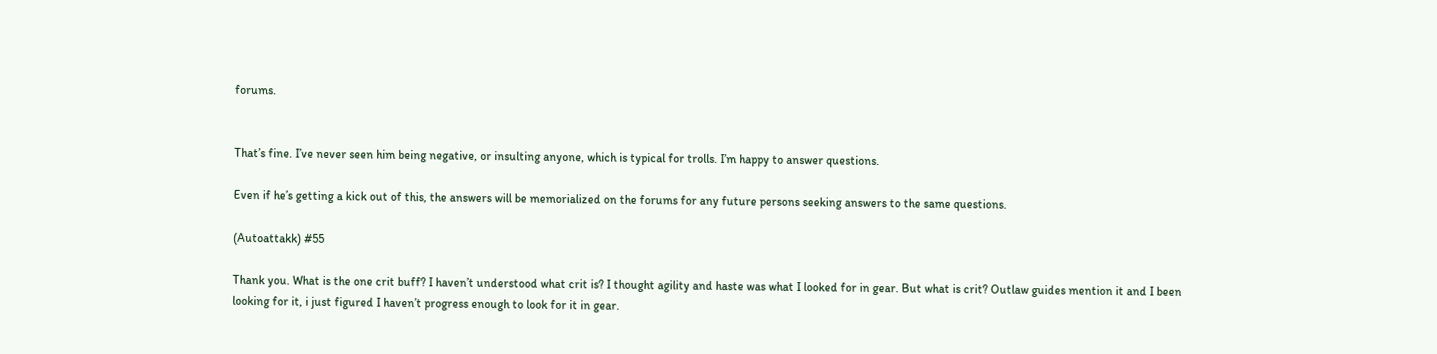forums.


That’s fine. I’ve never seen him being negative, or insulting anyone, which is typical for trolls. I’m happy to answer questions.

Even if he’s getting a kick out of this, the answers will be memorialized on the forums for any future persons seeking answers to the same questions.

(Autoattakk) #55

Thank you. What is the one crit buff? I haven’t understood what crit is? I thought agility and haste was what I looked for in gear. But what is crit? Outlaw guides mention it and I been looking for it, i just figured I haven’t progress enough to look for it in gear.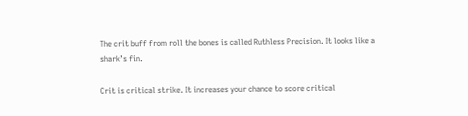The crit buff from roll the bones is called Ruthless Precision. It looks like a shark’s fin.

Crit is critical strike. It increases your chance to score critical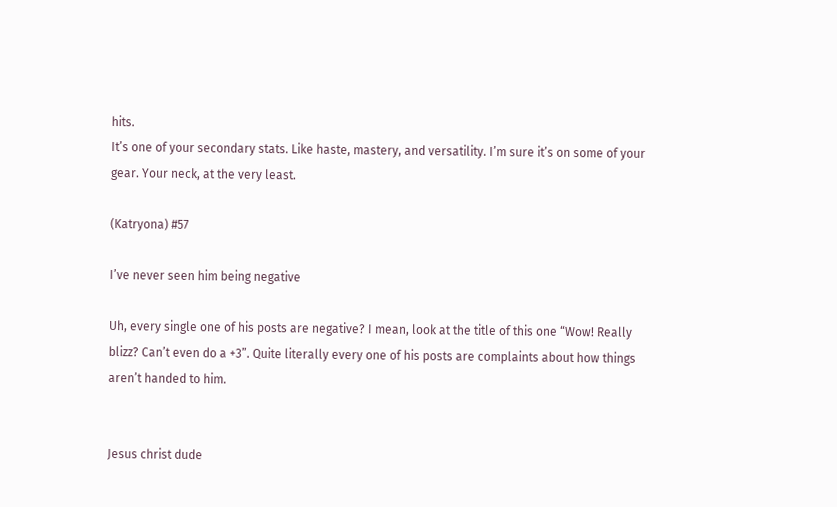hits.
It’s one of your secondary stats. Like haste, mastery, and versatility. I’m sure it’s on some of your gear. Your neck, at the very least.

(Katryona) #57

I’ve never seen him being negative

Uh, every single one of his posts are negative? I mean, look at the title of this one “Wow! Really blizz? Can’t even do a +3”. Quite literally every one of his posts are complaints about how things aren’t handed to him.


Jesus christ dude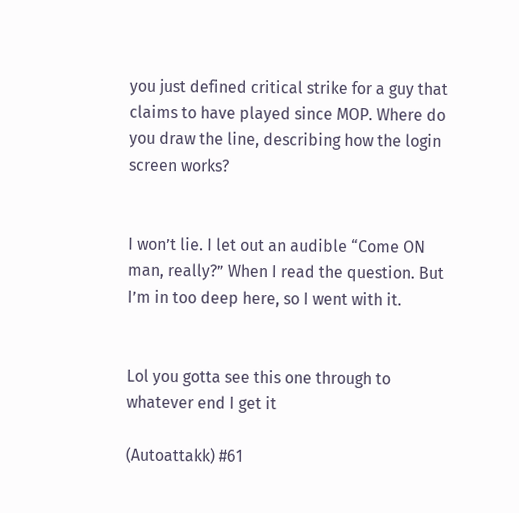you just defined critical strike for a guy that claims to have played since MOP. Where do you draw the line, describing how the login screen works?


I won’t lie. I let out an audible “Come ON man, really?” When I read the question. But I’m in too deep here, so I went with it.


Lol you gotta see this one through to whatever end I get it

(Autoattakk) #61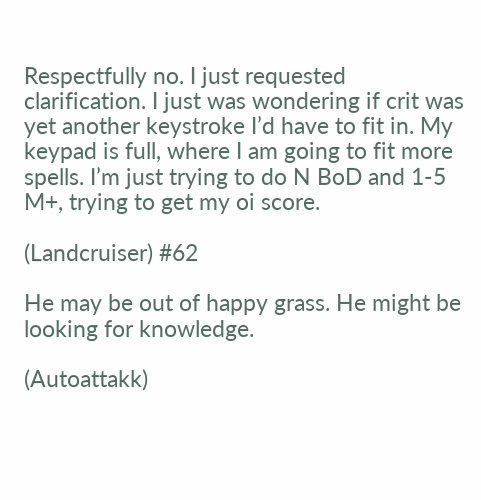Respectfully no. I just requested clarification. I just was wondering if crit was yet another keystroke I’d have to fit in. My keypad is full, where I am going to fit more spells. I’m just trying to do N BoD and 1-5 M+, trying to get my oi score.

(Landcruiser) #62

He may be out of happy grass. He might be looking for knowledge.

(Autoattakk)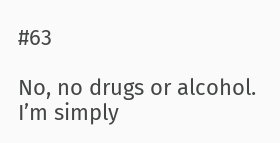#63

No, no drugs or alcohol. I’m simply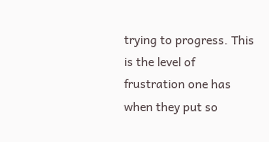trying to progress. This is the level of frustration one has when they put so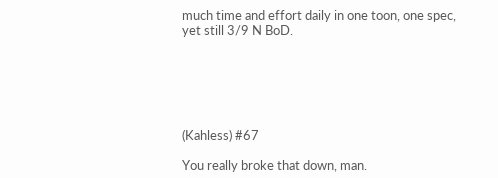much time and effort daily in one toon, one spec, yet still 3/9 N BoD.






(Kahless) #67

You really broke that down, man.